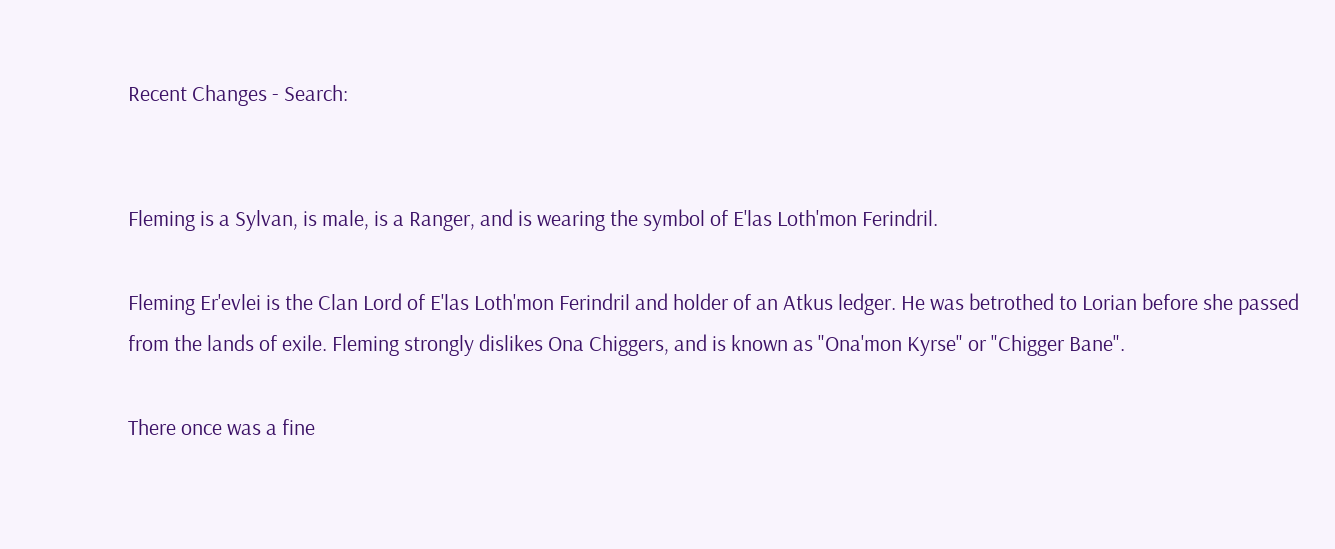Recent Changes - Search:


Fleming is a Sylvan, is male, is a Ranger, and is wearing the symbol of E'las Loth'mon Ferindril.

Fleming Er'evlei is the Clan Lord of E'las Loth'mon Ferindril and holder of an Atkus ledger. He was betrothed to Lorian before she passed from the lands of exile. Fleming strongly dislikes Ona Chiggers, and is known as "Ona'mon Kyrse" or "Chigger Bane".

There once was a fine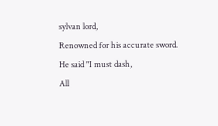sylvan lord,
Renowned for his accurate sword.
He said "I must dash,
All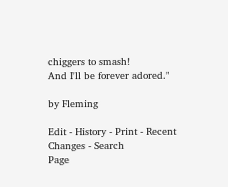chiggers to smash!
And I'll be forever adored."

by Fleming

Edit - History - Print - Recent Changes - Search
Page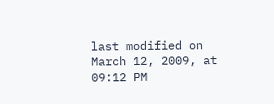last modified on March 12, 2009, at 09:12 PM